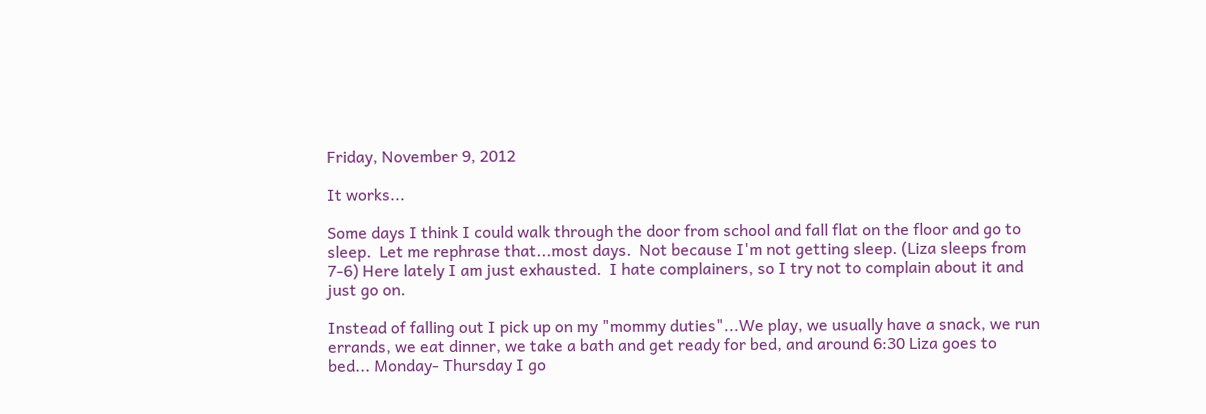Friday, November 9, 2012

It works...

Some days I think I could walk through the door from school and fall flat on the floor and go to sleep.  Let me rephrase that...most days.  Not because I'm not getting sleep. (Liza sleeps from 7-6) Here lately I am just exhausted.  I hate complainers, so I try not to complain about it and just go on.

Instead of falling out I pick up on my "mommy duties"...We play, we usually have a snack, we run errands, we eat dinner, we take a bath and get ready for bed, and around 6:30 Liza goes to bed... Monday- Thursday I go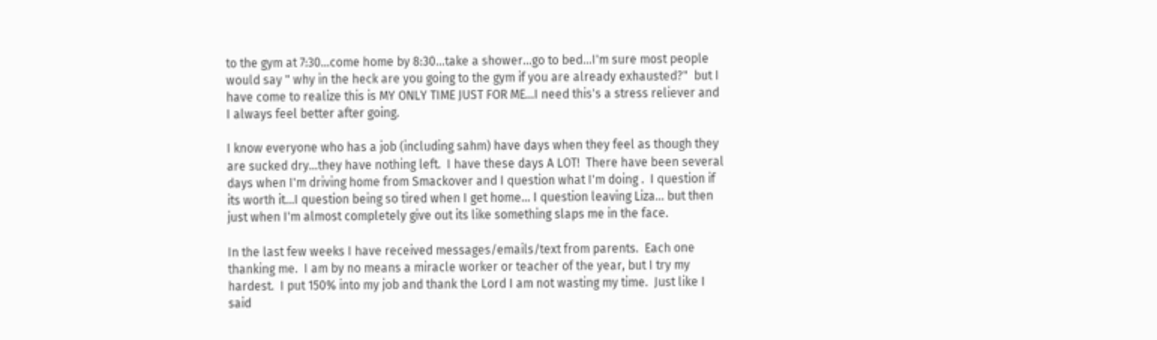to the gym at 7:30...come home by 8:30...take a shower...go to bed...I'm sure most people would say " why in the heck are you going to the gym if you are already exhausted?"  but I have come to realize this is MY ONLY TIME JUST FOR ME...I need this's a stress reliever and I always feel better after going.

I know everyone who has a job (including sahm) have days when they feel as though they are sucked dry...they have nothing left.  I have these days A LOT!  There have been several days when I'm driving home from Smackover and I question what I'm doing .  I question if its worth it...I question being so tired when I get home... I question leaving Liza... but then just when I'm almost completely give out its like something slaps me in the face.

In the last few weeks I have received messages/emails/text from parents.  Each one thanking me.  I am by no means a miracle worker or teacher of the year, but I try my hardest.  I put 150% into my job and thank the Lord I am not wasting my time.  Just like I said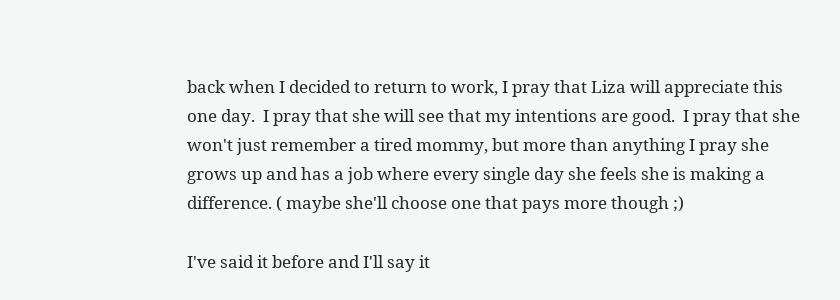back when I decided to return to work, I pray that Liza will appreciate this one day.  I pray that she will see that my intentions are good.  I pray that she won't just remember a tired mommy, but more than anything I pray she grows up and has a job where every single day she feels she is making a difference. ( maybe she'll choose one that pays more though ;)

I've said it before and I'll say it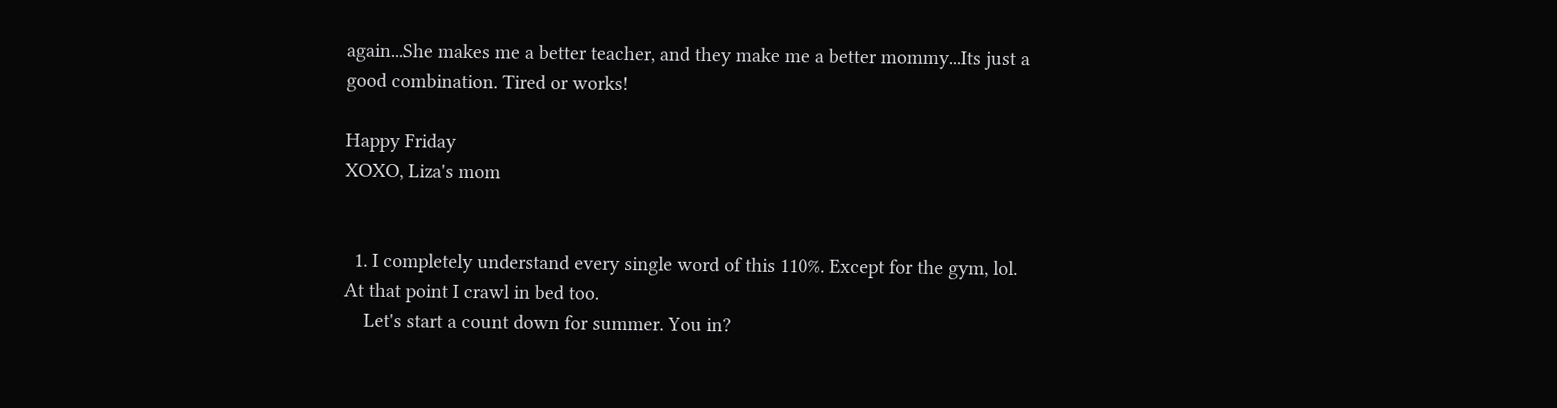again...She makes me a better teacher, and they make me a better mommy...Its just a good combination. Tired or works!

Happy Friday
XOXO, Liza's mom


  1. I completely understand every single word of this 110%. Except for the gym, lol. At that point I crawl in bed too.
    Let's start a count down for summer. You in?